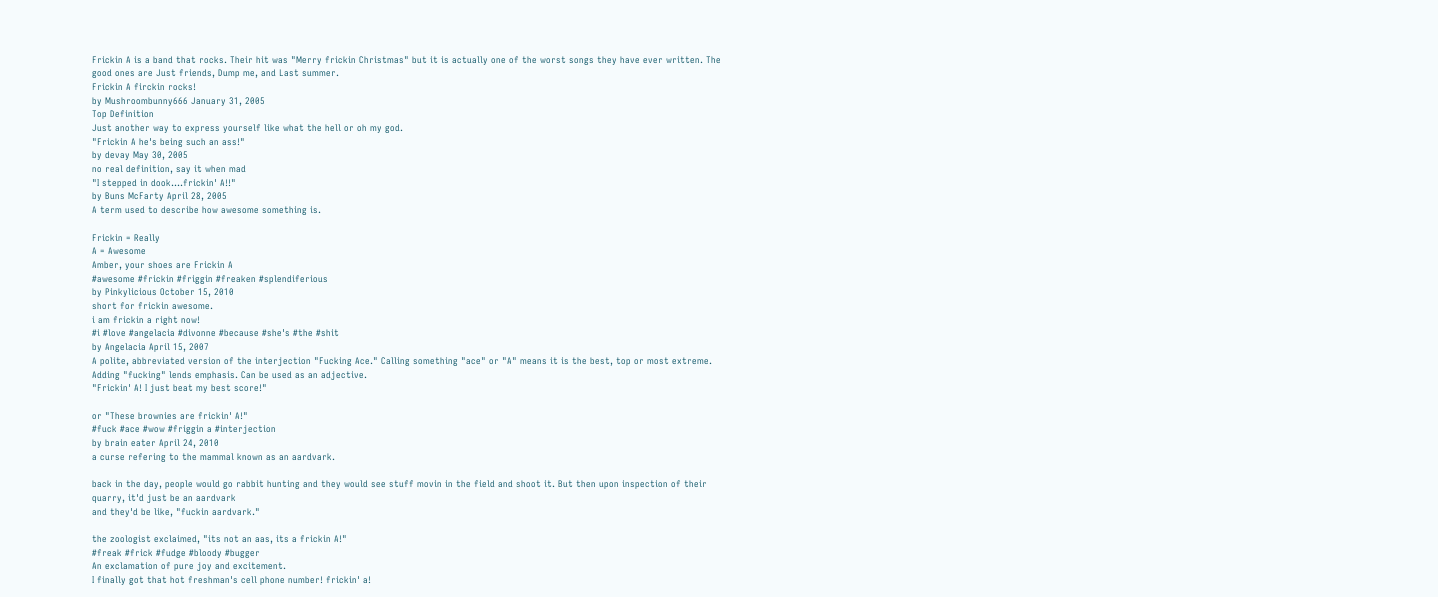Frickin A is a band that rocks. Their hit was "Merry frickin Christmas" but it is actually one of the worst songs they have ever written. The good ones are Just friends, Dump me, and Last summer.
Frickin A firckin rocks!
by Mushroombunny666 January 31, 2005
Top Definition
Just another way to express yourself like what the hell or oh my god.
"Frickin A he's being such an ass!"
by devay May 30, 2005
no real definition, say it when mad
"I stepped in dook....frickin' A!!"
by Buns McFarty April 28, 2005
A term used to describe how awesome something is.

Frickin = Really
A = Awesome
Amber, your shoes are Frickin A
#awesome #frickin #friggin #freaken #splendiferious
by Pinkylicious October 15, 2010
short for frickin awesome.
i am frickin a right now!
#i #love #angelacia #divonne #because #she's #the #shit
by Angelacia April 15, 2007
A polite, abbreviated version of the interjection "Fucking Ace." Calling something "ace" or "A" means it is the best, top or most extreme. Adding "fucking" lends emphasis. Can be used as an adjective.
"Frickin' A! I just beat my best score!"

or "These brownies are frickin' A!"
#fuck #ace #wow #friggin a #interjection
by brain eater April 24, 2010
a curse refering to the mammal known as an aardvark.

back in the day, people would go rabbit hunting and they would see stuff movin in the field and shoot it. But then upon inspection of their quarry, it'd just be an aardvark
and they'd be like, "fuckin aardvark."

the zoologist exclaimed, "its not an aas, its a frickin A!"
#freak #frick #fudge #bloody #bugger
An exclamation of pure joy and excitement.
I finally got that hot freshman's cell phone number! frickin' a!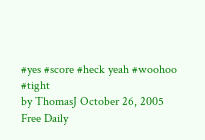#yes #score #heck yeah #woohoo #tight
by ThomasJ October 26, 2005
Free Daily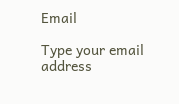Email

Type your email address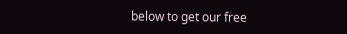below to get our free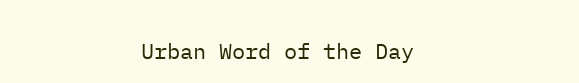Urban Word of the Day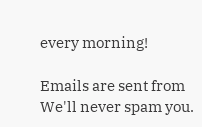every morning!

Emails are sent from We'll never spam you.